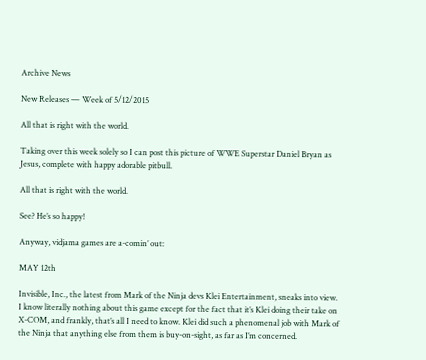Archive News

New Releases — Week of 5/12/2015

All that is right with the world.

Taking over this week solely so I can post this picture of WWE Superstar Daniel Bryan as Jesus, complete with happy adorable pitbull.

All that is right with the world.

See? He’s so happy!

Anyway, vidjama games are a-comin’ out:

MAY 12th

Invisible, Inc., the latest from Mark of the Ninja devs Klei Entertainment, sneaks into view. I know literally nothing about this game except for the fact that it’s Klei doing their take on X-COM, and frankly, that’s all I need to know. Klei did such a phenomenal job with Mark of the Ninja that anything else from them is buy-on-sight, as far as I’m concerned.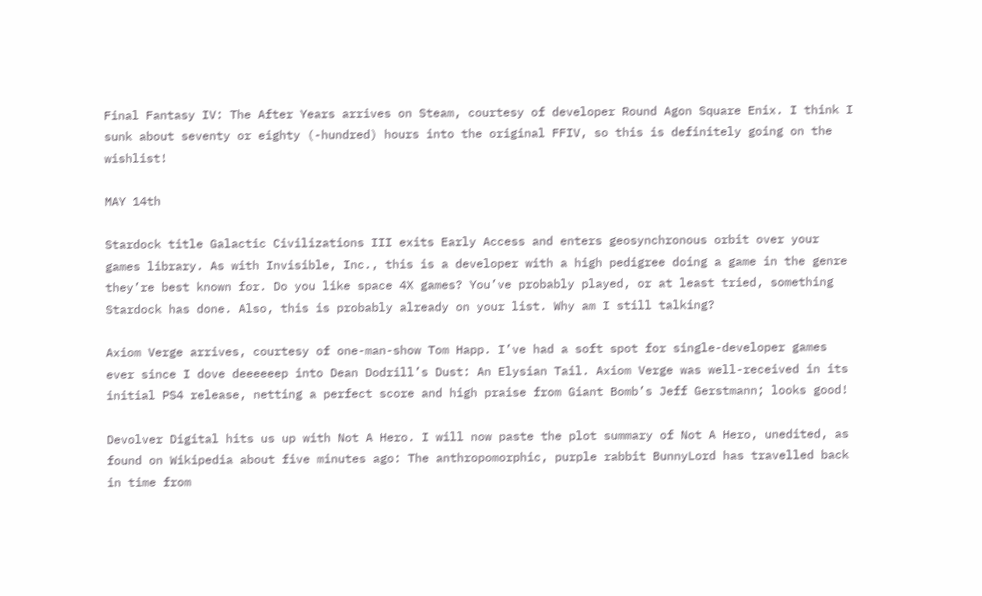Final Fantasy IV: The After Years arrives on Steam, courtesy of developer Round Agon Square Enix. I think I sunk about seventy or eighty (-hundred) hours into the original FFIV, so this is definitely going on the wishlist!

MAY 14th

Stardock title Galactic Civilizations III exits Early Access and enters geosynchronous orbit over your games library. As with Invisible, Inc., this is a developer with a high pedigree doing a game in the genre they’re best known for. Do you like space 4X games? You’ve probably played, or at least tried, something Stardock has done. Also, this is probably already on your list. Why am I still talking?

Axiom Verge arrives, courtesy of one-man-show Tom Happ. I’ve had a soft spot for single-developer games ever since I dove deeeeeep into Dean Dodrill’s Dust: An Elysian Tail. Axiom Verge was well-received in its initial PS4 release, netting a perfect score and high praise from Giant Bomb’s Jeff Gerstmann; looks good!

Devolver Digital hits us up with Not A Hero. I will now paste the plot summary of Not A Hero, unedited, as found on Wikipedia about five minutes ago: The anthropomorphic, purple rabbit BunnyLord has travelled back in time from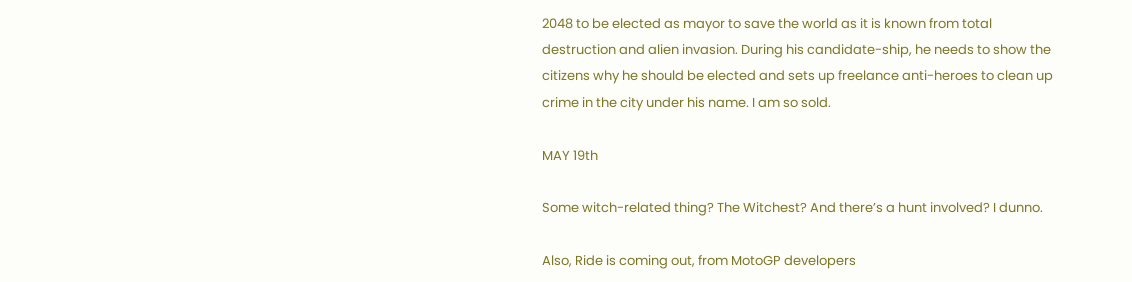2048 to be elected as mayor to save the world as it is known from total destruction and alien invasion. During his candidate-ship, he needs to show the citizens why he should be elected and sets up freelance anti-heroes to clean up crime in the city under his name. I am so sold.

MAY 19th

Some witch-related thing? The Witchest? And there’s a hunt involved? I dunno.

Also, Ride is coming out, from MotoGP developers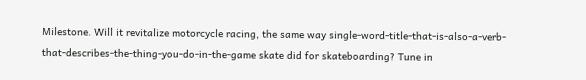Milestone. Will it revitalize motorcycle racing, the same way single-word-title-that-is-also-a-verb-that-describes-the-thing-you-do-in-the-game skate did for skateboarding? Tune in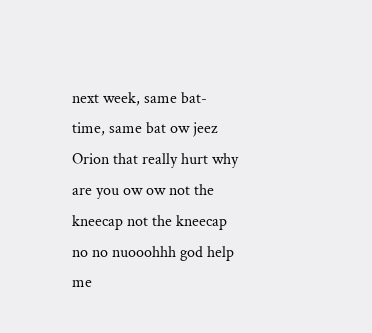next week, same bat-time, same bat ow jeez Orion that really hurt why are you ow ow not the kneecap not the kneecap no no nuooohhh god help me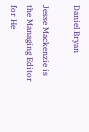Daniel Bryan

Jesse Mackenzie is the Managing Editor for He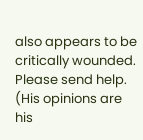also appears to be critically wounded. Please send help. (His opinions are his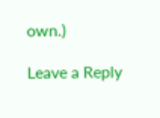own.)

Leave a Reply